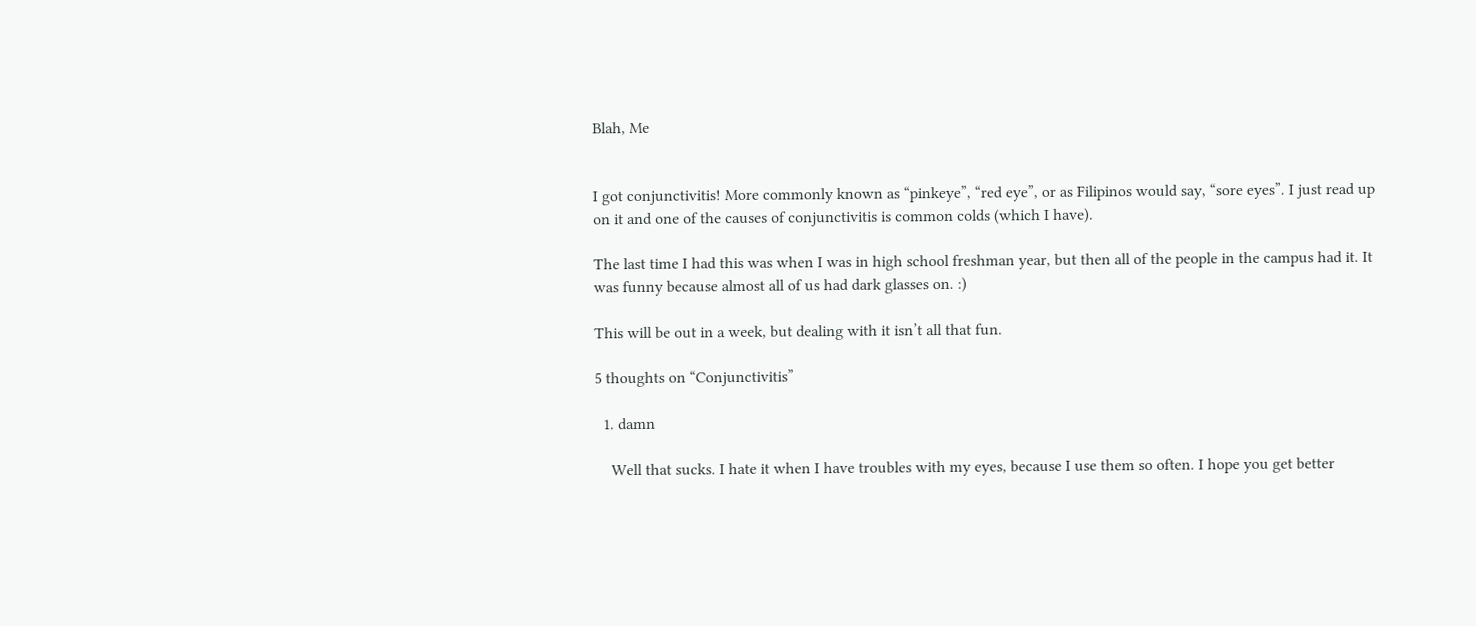Blah, Me


I got conjunctivitis! More commonly known as “pinkeye”, “red eye”, or as Filipinos would say, “sore eyes”. I just read up on it and one of the causes of conjunctivitis is common colds (which I have).

The last time I had this was when I was in high school freshman year, but then all of the people in the campus had it. It was funny because almost all of us had dark glasses on. :)

This will be out in a week, but dealing with it isn’t all that fun.

5 thoughts on “Conjunctivitis”

  1. damn

    Well that sucks. I hate it when I have troubles with my eyes, because I use them so often. I hope you get better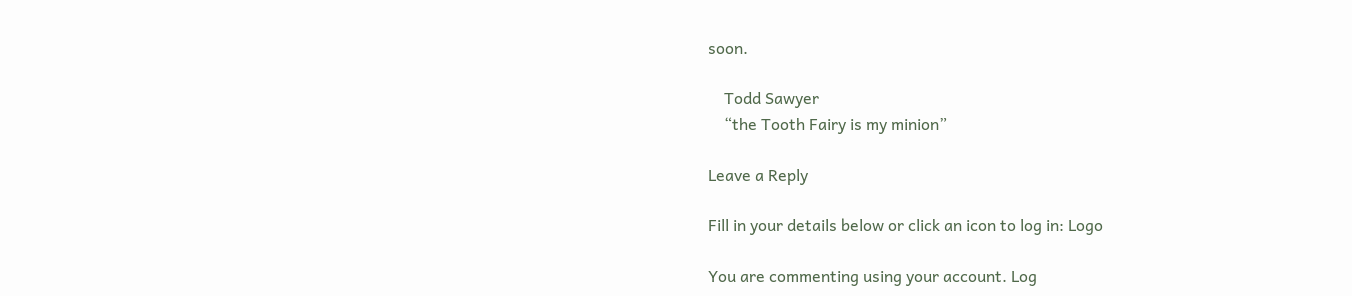soon.

    Todd Sawyer
    “the Tooth Fairy is my minion”

Leave a Reply

Fill in your details below or click an icon to log in: Logo

You are commenting using your account. Log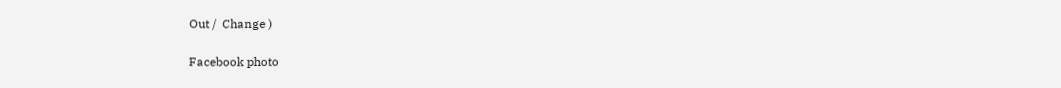Out /  Change )

Facebook photo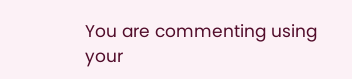You are commenting using your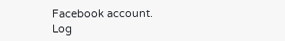Facebook account. Log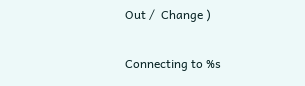Out /  Change )

Connecting to %s